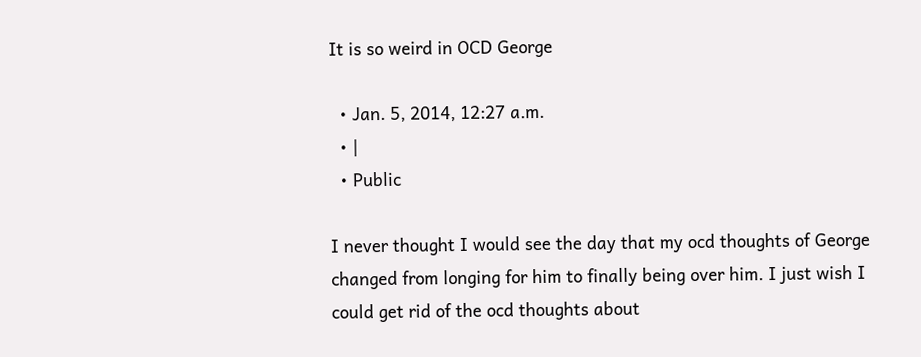It is so weird in OCD George

  • Jan. 5, 2014, 12:27 a.m.
  • |
  • Public

I never thought I would see the day that my ocd thoughts of George changed from longing for him to finally being over him. I just wish I could get rid of the ocd thoughts about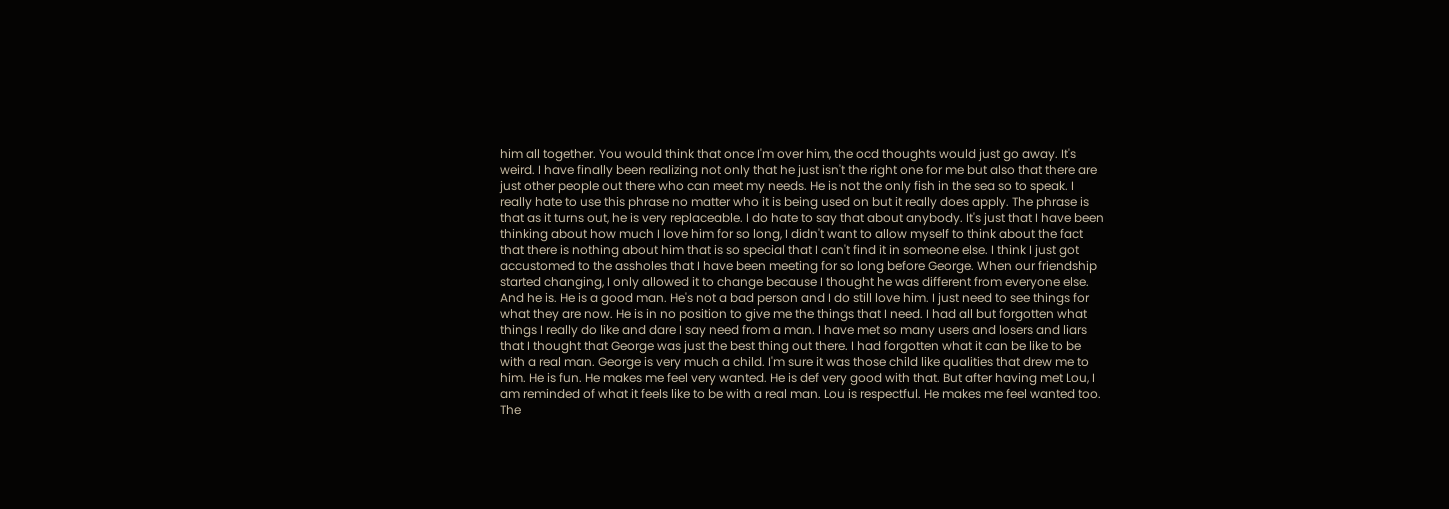him all together. You would think that once I'm over him, the ocd thoughts would just go away. It's weird. I have finally been realizing not only that he just isn't the right one for me but also that there are just other people out there who can meet my needs. He is not the only fish in the sea so to speak. I really hate to use this phrase no matter who it is being used on but it really does apply. The phrase is that as it turns out, he is very replaceable. I do hate to say that about anybody. It's just that I have been thinking about how much I love him for so long, I didn't want to allow myself to think about the fact that there is nothing about him that is so special that I can't find it in someone else. I think I just got accustomed to the assholes that I have been meeting for so long before George. When our friendship started changing, I only allowed it to change because I thought he was different from everyone else. And he is. He is a good man. He's not a bad person and I do still love him. I just need to see things for what they are now. He is in no position to give me the things that I need. I had all but forgotten what things I really do like and dare I say need from a man. I have met so many users and losers and liars that I thought that George was just the best thing out there. I had forgotten what it can be like to be with a real man. George is very much a child. I'm sure it was those child like qualities that drew me to him. He is fun. He makes me feel very wanted. He is def very good with that. But after having met Lou, I am reminded of what it feels like to be with a real man. Lou is respectful. He makes me feel wanted too. The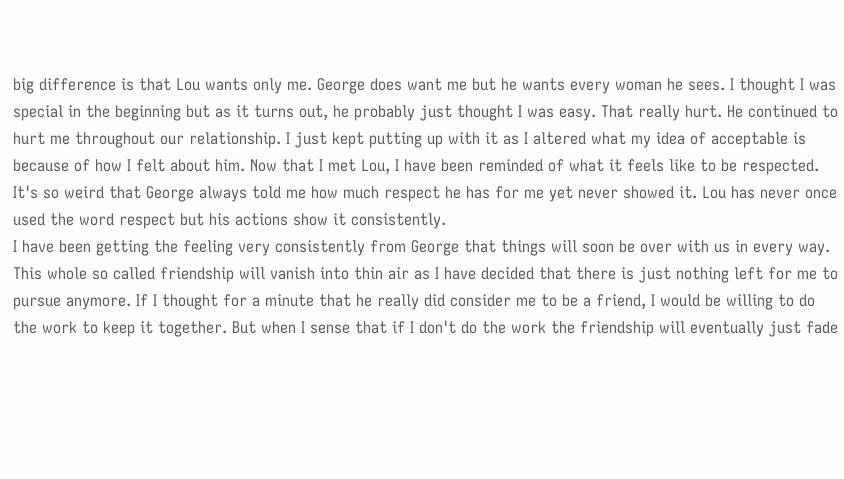big difference is that Lou wants only me. George does want me but he wants every woman he sees. I thought I was special in the beginning but as it turns out, he probably just thought I was easy. That really hurt. He continued to hurt me throughout our relationship. I just kept putting up with it as I altered what my idea of acceptable is because of how I felt about him. Now that I met Lou, I have been reminded of what it feels like to be respected. It's so weird that George always told me how much respect he has for me yet never showed it. Lou has never once used the word respect but his actions show it consistently.
I have been getting the feeling very consistently from George that things will soon be over with us in every way. This whole so called friendship will vanish into thin air as I have decided that there is just nothing left for me to pursue anymore. If I thought for a minute that he really did consider me to be a friend, I would be willing to do the work to keep it together. But when I sense that if I don't do the work the friendship will eventually just fade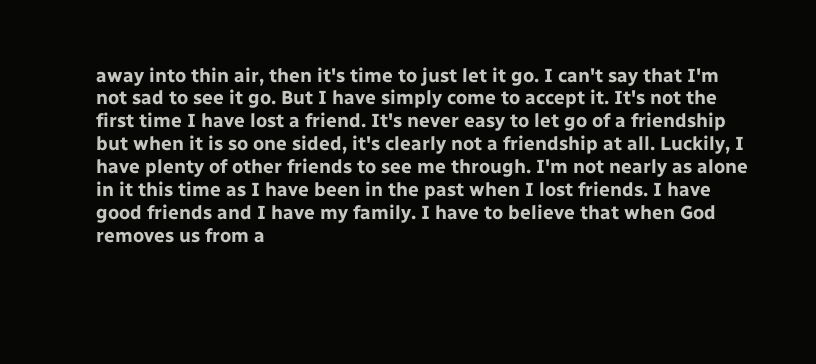away into thin air, then it's time to just let it go. I can't say that I'm not sad to see it go. But I have simply come to accept it. It's not the first time I have lost a friend. It's never easy to let go of a friendship but when it is so one sided, it's clearly not a friendship at all. Luckily, I have plenty of other friends to see me through. I'm not nearly as alone in it this time as I have been in the past when I lost friends. I have good friends and I have my family. I have to believe that when God removes us from a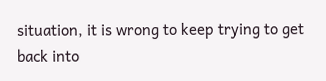situation, it is wrong to keep trying to get back into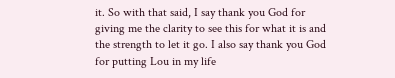it. So with that said, I say thank you God for giving me the clarity to see this for what it is and the strength to let it go. I also say thank you God for putting Lou in my life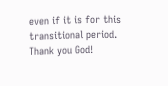even if it is for this transitional period. Thank you God!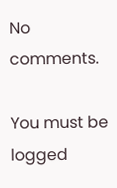No comments.

You must be logged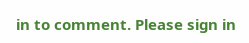in to comment. Please sign in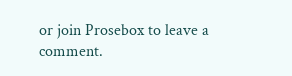or join Prosebox to leave a comment.